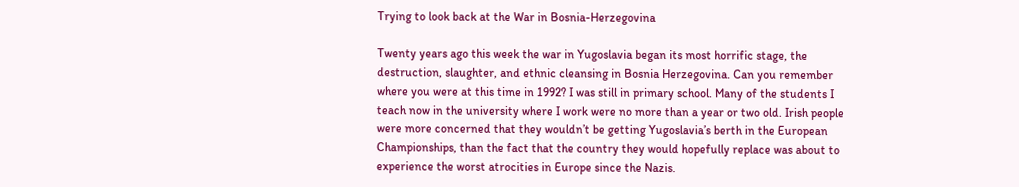Trying to look back at the War in Bosnia-Herzegovina

Twenty years ago this week the war in Yugoslavia began its most horrific stage, the destruction, slaughter, and ethnic cleansing in Bosnia Herzegovina. Can you remember where you were at this time in 1992? I was still in primary school. Many of the students I teach now in the university where I work were no more than a year or two old. Irish people were more concerned that they wouldn’t be getting Yugoslavia’s berth in the European Championships, than the fact that the country they would hopefully replace was about to experience the worst atrocities in Europe since the Nazis.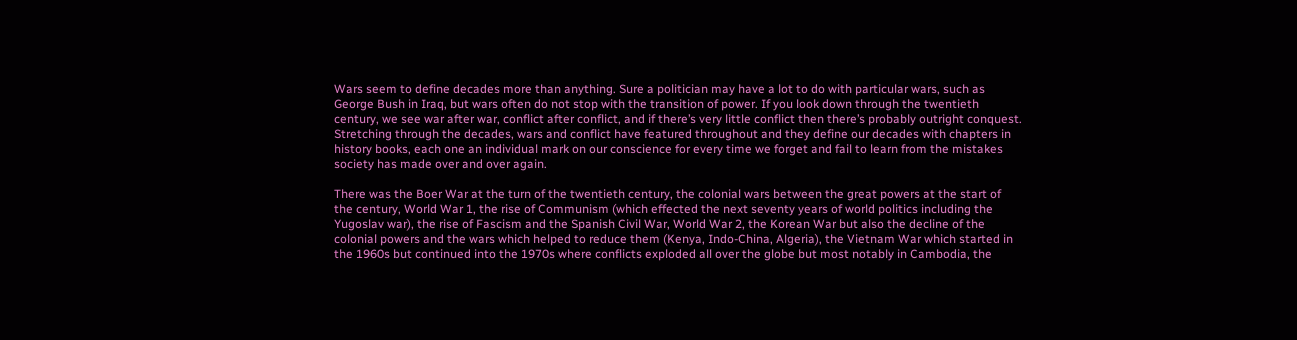Wars seem to define decades more than anything. Sure a politician may have a lot to do with particular wars, such as George Bush in Iraq, but wars often do not stop with the transition of power. If you look down through the twentieth century, we see war after war, conflict after conflict, and if there’s very little conflict then there’s probably outright conquest. Stretching through the decades, wars and conflict have featured throughout and they define our decades with chapters in history books, each one an individual mark on our conscience for every time we forget and fail to learn from the mistakes society has made over and over again.

There was the Boer War at the turn of the twentieth century, the colonial wars between the great powers at the start of the century, World War 1, the rise of Communism (which effected the next seventy years of world politics including the Yugoslav war), the rise of Fascism and the Spanish Civil War, World War 2, the Korean War but also the decline of the colonial powers and the wars which helped to reduce them (Kenya, Indo-China, Algeria), the Vietnam War which started in the 1960s but continued into the 1970s where conflicts exploded all over the globe but most notably in Cambodia, the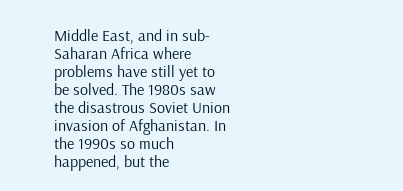Middle East, and in sub-Saharan Africa where problems have still yet to be solved. The 1980s saw the disastrous Soviet Union invasion of Afghanistan. In the 1990s so much happened, but the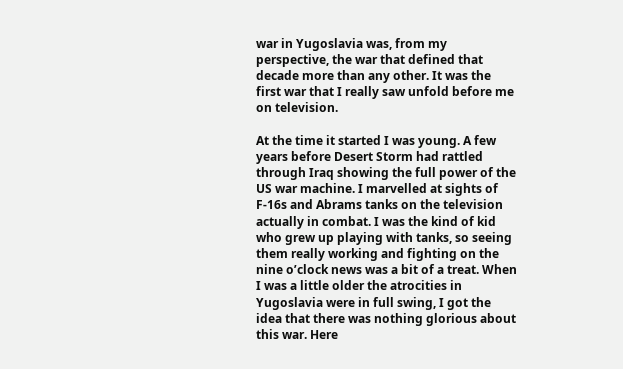war in Yugoslavia was, from my perspective, the war that defined that decade more than any other. It was the first war that I really saw unfold before me on television.

At the time it started I was young. A few years before Desert Storm had rattled through Iraq showing the full power of the US war machine. I marvelled at sights of F-16s and Abrams tanks on the television actually in combat. I was the kind of kid who grew up playing with tanks, so seeing them really working and fighting on the nine o’clock news was a bit of a treat. When I was a little older the atrocities in Yugoslavia were in full swing, I got the idea that there was nothing glorious about this war. Here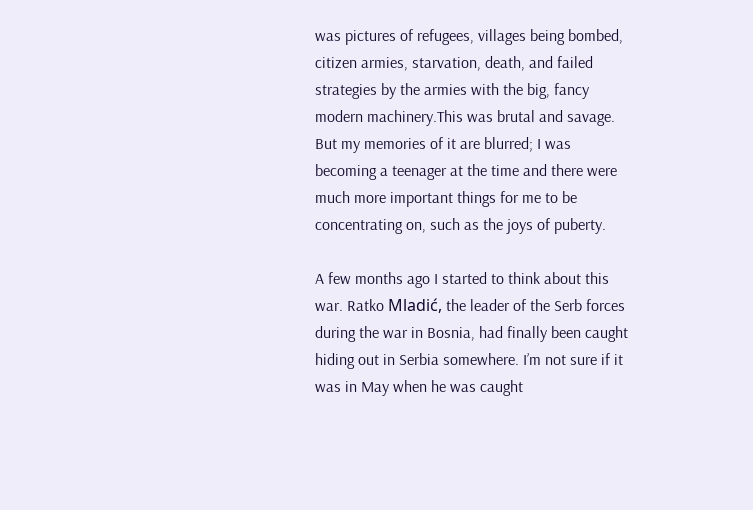was pictures of refugees, villages being bombed, citizen armies, starvation, death, and failed strategies by the armies with the big, fancy modern machinery.This was brutal and savage. But my memories of it are blurred; I was becoming a teenager at the time and there were much more important things for me to be concentrating on, such as the joys of puberty.

A few months ago I started to think about this war. Ratko Mladić, the leader of the Serb forces during the war in Bosnia, had finally been caught hiding out in Serbia somewhere. I’m not sure if it was in May when he was caught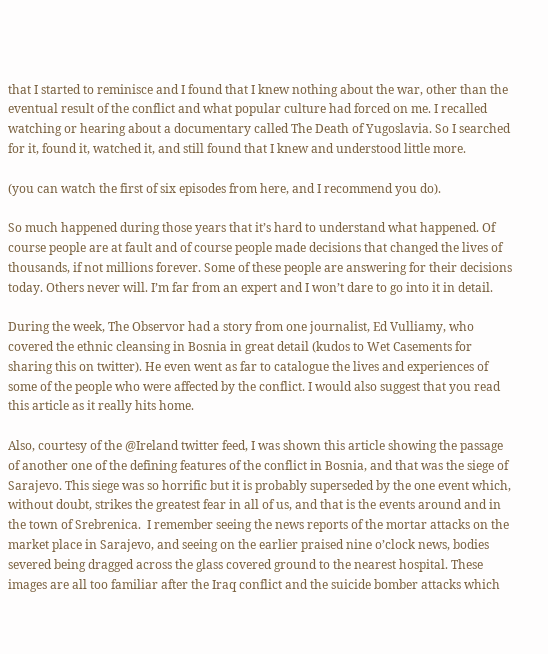that I started to reminisce and I found that I knew nothing about the war, other than the eventual result of the conflict and what popular culture had forced on me. I recalled watching or hearing about a documentary called The Death of Yugoslavia. So I searched for it, found it, watched it, and still found that I knew and understood little more.

(you can watch the first of six episodes from here, and I recommend you do).

So much happened during those years that it’s hard to understand what happened. Of course people are at fault and of course people made decisions that changed the lives of thousands, if not millions forever. Some of these people are answering for their decisions today. Others never will. I’m far from an expert and I won’t dare to go into it in detail.

During the week, The Observor had a story from one journalist, Ed Vulliamy, who covered the ethnic cleansing in Bosnia in great detail (kudos to Wet Casements for sharing this on twitter). He even went as far to catalogue the lives and experiences of some of the people who were affected by the conflict. I would also suggest that you read this article as it really hits home.

Also, courtesy of the @Ireland twitter feed, I was shown this article showing the passage of another one of the defining features of the conflict in Bosnia, and that was the siege of Sarajevo. This siege was so horrific but it is probably superseded by the one event which, without doubt, strikes the greatest fear in all of us, and that is the events around and in the town of Srebrenica.  I remember seeing the news reports of the mortar attacks on the market place in Sarajevo, and seeing on the earlier praised nine o’clock news, bodies severed being dragged across the glass covered ground to the nearest hospital. These images are all too familiar after the Iraq conflict and the suicide bomber attacks which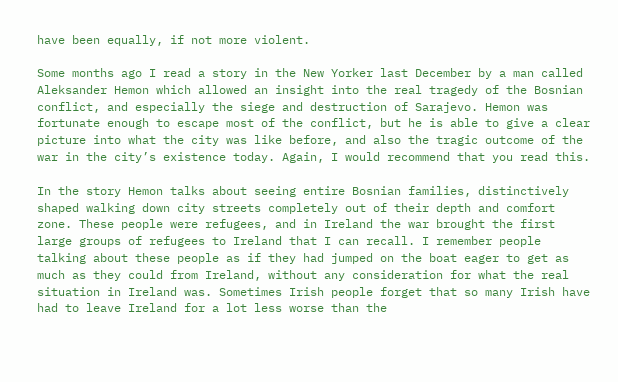have been equally, if not more violent.

Some months ago I read a story in the New Yorker last December by a man called Aleksander Hemon which allowed an insight into the real tragedy of the Bosnian conflict, and especially the siege and destruction of Sarajevo. Hemon was fortunate enough to escape most of the conflict, but he is able to give a clear picture into what the city was like before, and also the tragic outcome of the war in the city’s existence today. Again, I would recommend that you read this.

In the story Hemon talks about seeing entire Bosnian families, distinctively shaped walking down city streets completely out of their depth and comfort zone. These people were refugees, and in Ireland the war brought the first large groups of refugees to Ireland that I can recall. I remember people talking about these people as if they had jumped on the boat eager to get as much as they could from Ireland, without any consideration for what the real situation in Ireland was. Sometimes Irish people forget that so many Irish have had to leave Ireland for a lot less worse than the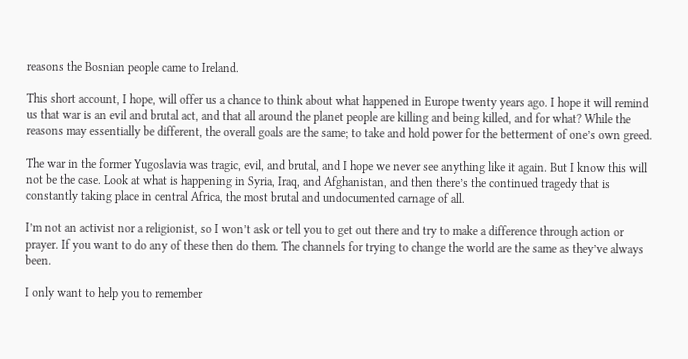reasons the Bosnian people came to Ireland.

This short account, I hope, will offer us a chance to think about what happened in Europe twenty years ago. I hope it will remind us that war is an evil and brutal act, and that all around the planet people are killing and being killed, and for what? While the reasons may essentially be different, the overall goals are the same; to take and hold power for the betterment of one’s own greed.

The war in the former Yugoslavia was tragic, evil, and brutal, and I hope we never see anything like it again. But I know this will not be the case. Look at what is happening in Syria, Iraq, and Afghanistan, and then there’s the continued tragedy that is constantly taking place in central Africa, the most brutal and undocumented carnage of all.

I’m not an activist nor a religionist, so I won’t ask or tell you to get out there and try to make a difference through action or prayer. If you want to do any of these then do them. The channels for trying to change the world are the same as they’ve always been.

I only want to help you to remember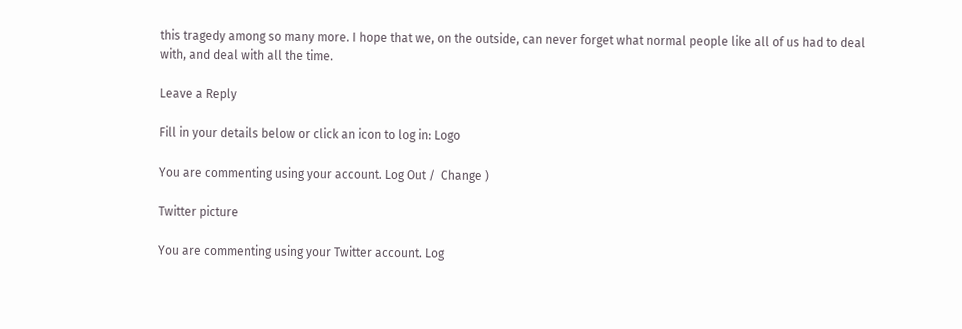this tragedy among so many more. I hope that we, on the outside, can never forget what normal people like all of us had to deal with, and deal with all the time.

Leave a Reply

Fill in your details below or click an icon to log in: Logo

You are commenting using your account. Log Out /  Change )

Twitter picture

You are commenting using your Twitter account. Log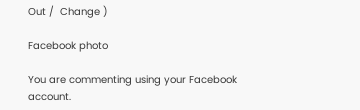Out /  Change )

Facebook photo

You are commenting using your Facebook account.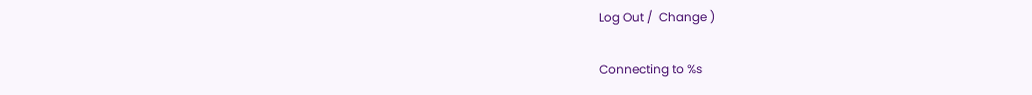Log Out /  Change )

Connecting to %s